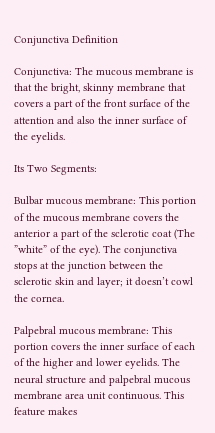Conjunctiva Definition

Conjunctiva: The mucous membrane is that the bright, skinny membrane that covers a part of the front surface of the attention and also the inner surface of the eyelids.

Its Two Segments:

Bulbar mucous membrane: This portion of the mucous membrane covers the anterior a part of the sclerotic coat (The ”white” of the eye). The conjunctiva stops at the junction between the sclerotic skin and layer; it doesn’t cowl the cornea.

Palpebral mucous membrane: This portion covers the inner surface of each of the higher and lower eyelids. The neural structure and palpebral mucous membrane area unit continuous. This feature makes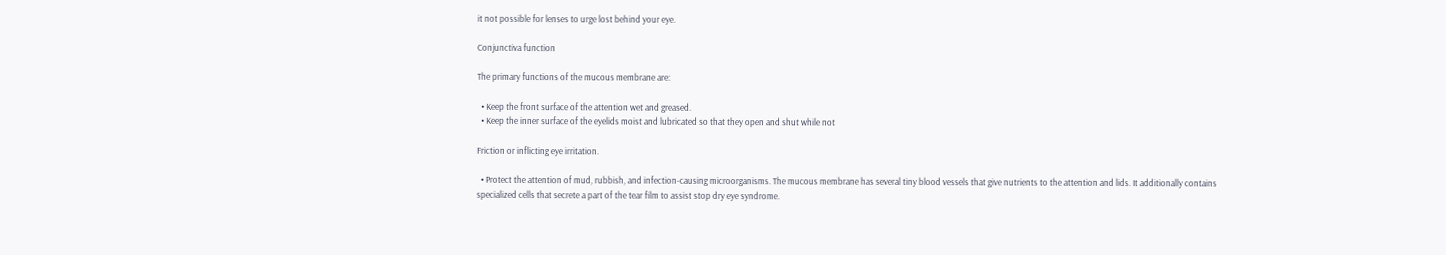it not possible for lenses to urge lost behind your eye.

Conjunctiva function

The primary functions of the mucous membrane are:

  • Keep the front surface of the attention wet and greased.
  • Keep the inner surface of the eyelids moist and lubricated so that they open and shut while not

Friction or inflicting eye irritation.

  • Protect the attention of mud, rubbish, and infection-causing microorganisms. The mucous membrane has several tiny blood vessels that give nutrients to the attention and lids. It additionally contains specialized cells that secrete a part of the tear film to assist stop dry eye syndrome.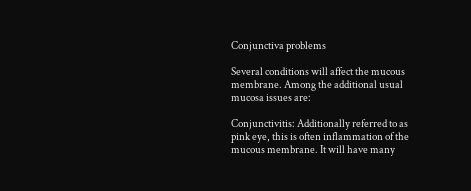Conjunctiva problems

Several conditions will affect the mucous membrane. Among the additional usual mucosa issues are:

Conjunctivitis: Additionally referred to as pink eye, this is often inflammation of the mucous membrane. It will have many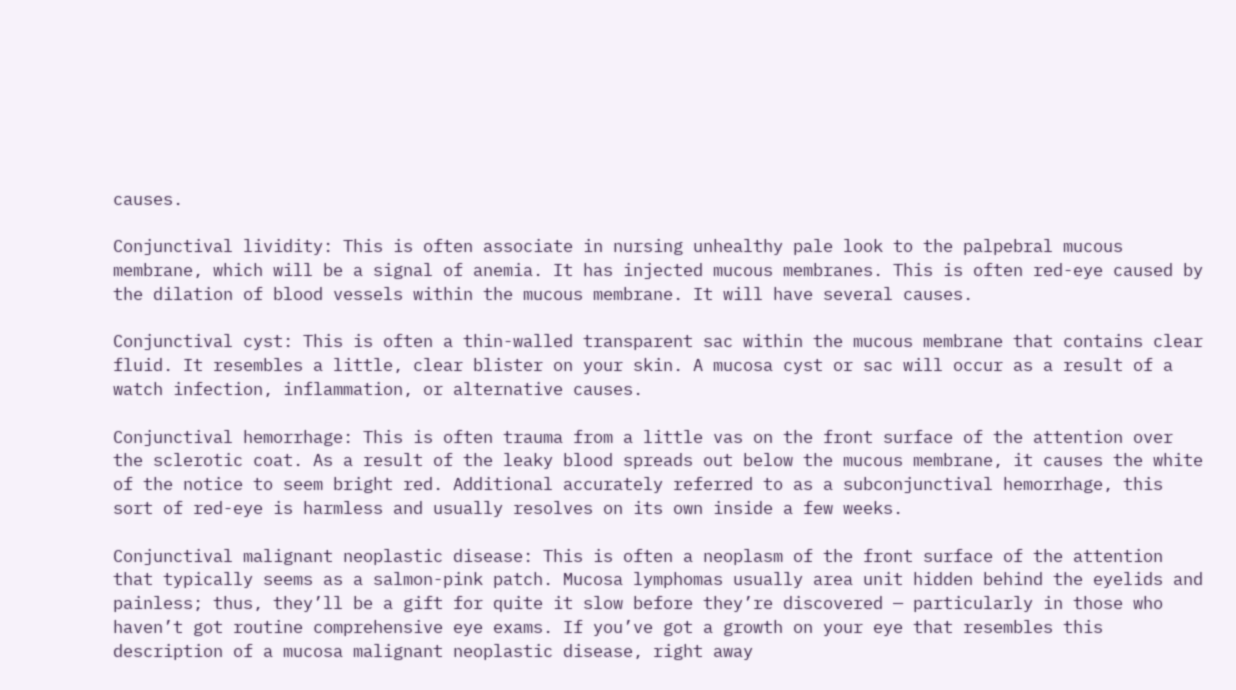causes.

Conjunctival lividity: This is often associate in nursing unhealthy pale look to the palpebral mucous membrane, which will be a signal of anemia. It has injected mucous membranes. This is often red-eye caused by the dilation of blood vessels within the mucous membrane. It will have several causes.

Conjunctival cyst: This is often a thin-walled transparent sac within the mucous membrane that contains clear fluid. It resembles a little, clear blister on your skin. A mucosa cyst or sac will occur as a result of a watch infection, inflammation, or alternative causes.

Conjunctival hemorrhage: This is often trauma from a little vas on the front surface of the attention over the sclerotic coat. As a result of the leaky blood spreads out below the mucous membrane, it causes the white of the notice to seem bright red. Additional accurately referred to as a subconjunctival hemorrhage, this sort of red-eye is harmless and usually resolves on its own inside a few weeks.

Conjunctival malignant neoplastic disease: This is often a neoplasm of the front surface of the attention that typically seems as a salmon-pink patch. Mucosa lymphomas usually area unit hidden behind the eyelids and painless; thus, they’ll be a gift for quite it slow before they’re discovered — particularly in those who haven’t got routine comprehensive eye exams. If you’ve got a growth on your eye that resembles this description of a mucosa malignant neoplastic disease, right away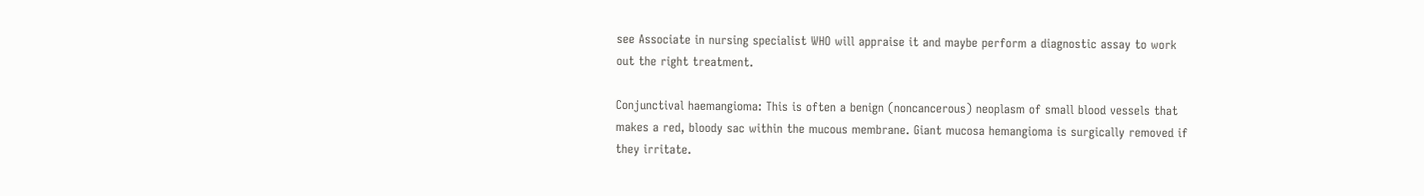see Associate in nursing specialist WHO will appraise it and maybe perform a diagnostic assay to work out the right treatment.

Conjunctival haemangioma: This is often a benign (noncancerous) neoplasm of small blood vessels that makes a red, bloody sac within the mucous membrane. Giant mucosa hemangioma is surgically removed if they irritate.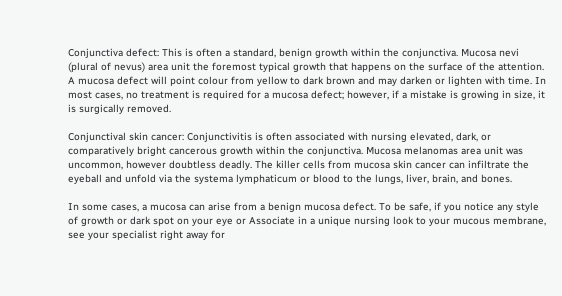Conjunctiva defect: This is often a standard, benign growth within the conjunctiva. Mucosa nevi (plural of nevus) area unit the foremost typical growth that happens on the surface of the attention. A mucosa defect will point colour from yellow to dark brown and may darken or lighten with time. In most cases, no treatment is required for a mucosa defect; however, if a mistake is growing in size, it is surgically removed.

Conjunctival skin cancer: Conjunctivitis is often associated with nursing elevated, dark, or comparatively bright cancerous growth within the conjunctiva. Mucosa melanomas area unit was uncommon, however doubtless deadly. The killer cells from mucosa skin cancer can infiltrate the eyeball and unfold via the systema lymphaticum or blood to the lungs, liver, brain, and bones.

In some cases, a mucosa can arise from a benign mucosa defect. To be safe, if you notice any style of growth or dark spot on your eye or Associate in a unique nursing look to your mucous membrane, see your specialist right away for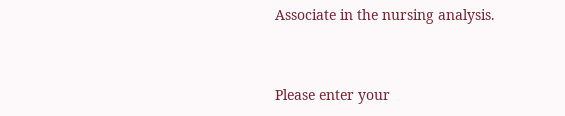Associate in the nursing analysis.


Please enter your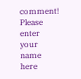comment!
Please enter your name here